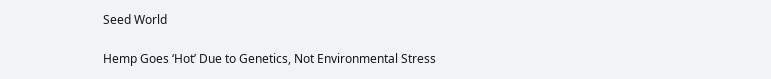Seed World

Hemp Goes ‘Hot’ Due to Genetics, Not Environmental Stress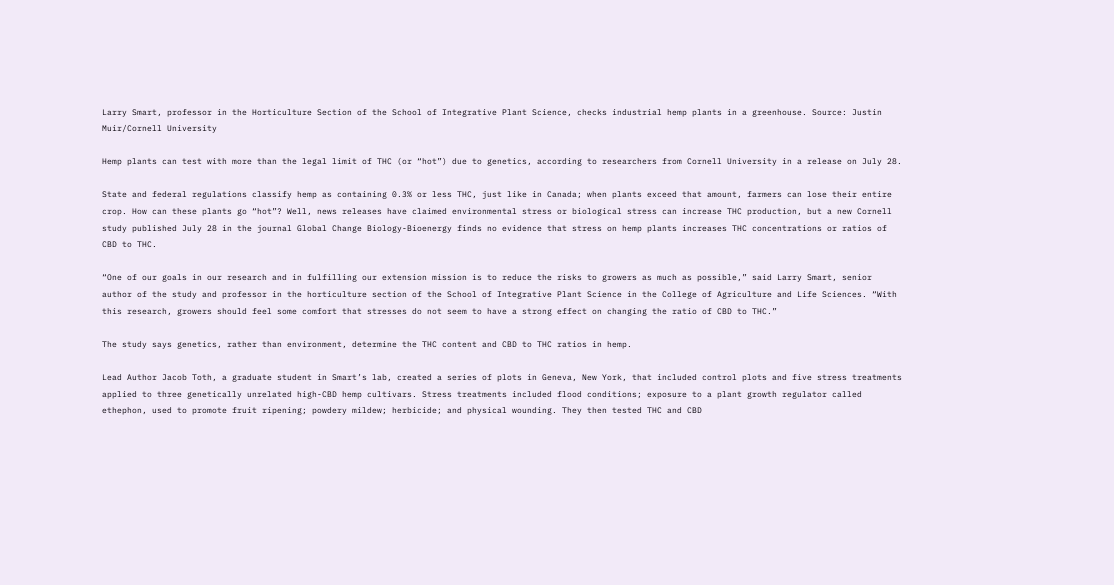Larry Smart, professor in the Horticulture Section of the School of Integrative Plant Science, checks industrial hemp plants in a greenhouse. Source: Justin Muir/Cornell University

Hemp plants can test with more than the legal limit of THC (or “hot”) due to genetics, according to researchers from Cornell University in a release on July 28.

State and federal regulations classify hemp as containing 0.3% or less THC, just like in Canada; when plants exceed that amount, farmers can lose their entire crop. How can these plants go “hot”? Well, news releases have claimed environmental stress or biological stress can increase THC production, but a new Cornell study published July 28 in the journal Global Change Biology-Bioenergy finds no evidence that stress on hemp plants increases THC concentrations or ratios of CBD to THC.

“One of our goals in our research and in fulfilling our extension mission is to reduce the risks to growers as much as possible,” said Larry Smart, senior author of the study and professor in the horticulture section of the School of Integrative Plant Science in the College of Agriculture and Life Sciences. “With this research, growers should feel some comfort that stresses do not seem to have a strong effect on changing the ratio of CBD to THC.”

The study says genetics, rather than environment, determine the THC content and CBD to THC ratios in hemp.

Lead Author Jacob Toth, a graduate student in Smart’s lab, created a series of plots in Geneva, New York, that included control plots and five stress treatments applied to three genetically unrelated high-CBD hemp cultivars. Stress treatments included flood conditions; exposure to a plant growth regulator called ethephon, used to promote fruit ripening; powdery mildew; herbicide; and physical wounding. They then tested THC and CBD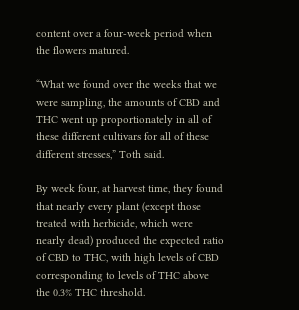content over a four-week period when the flowers matured.

“What we found over the weeks that we were sampling, the amounts of CBD and THC went up proportionately in all of these different cultivars for all of these different stresses,” Toth said.

By week four, at harvest time, they found that nearly every plant (except those treated with herbicide, which were nearly dead) produced the expected ratio of CBD to THC, with high levels of CBD corresponding to levels of THC above the 0.3% THC threshold.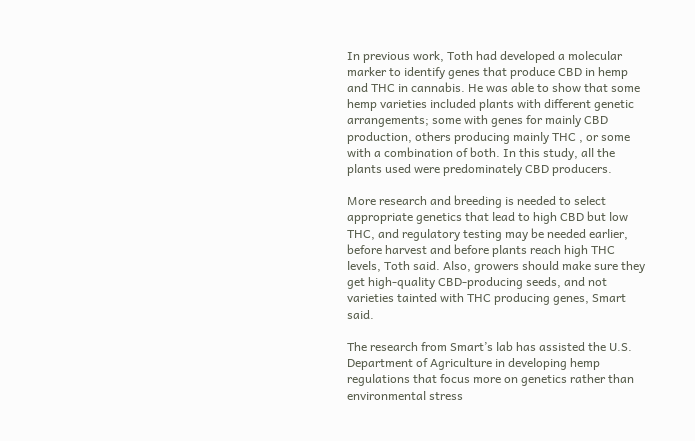In previous work, Toth had developed a molecular marker to identify genes that produce CBD in hemp and THC in cannabis. He was able to show that some hemp varieties included plants with different genetic arrangements; some with genes for mainly CBD production, others producing mainly THC , or some with a combination of both. In this study, all the plants used were predominately CBD producers.

More research and breeding is needed to select appropriate genetics that lead to high CBD but low THC, and regulatory testing may be needed earlier, before harvest and before plants reach high THC levels, Toth said. Also, growers should make sure they get high-quality CBD-producing seeds, and not varieties tainted with THC producing genes, Smart said.

The research from Smart’s lab has assisted the U.S. Department of Agriculture in developing hemp regulations that focus more on genetics rather than environmental stress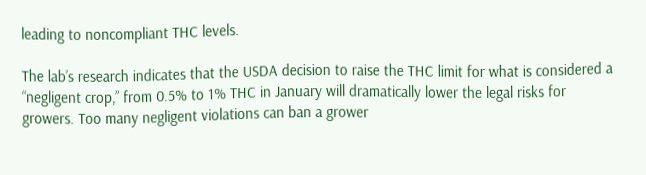leading to noncompliant THC levels.

The lab’s research indicates that the USDA decision to raise the THC limit for what is considered a “negligent crop,” from 0.5% to 1% THC in January will dramatically lower the legal risks for growers. Too many negligent violations can ban a grower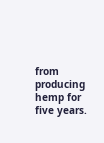from producing hemp for five years.